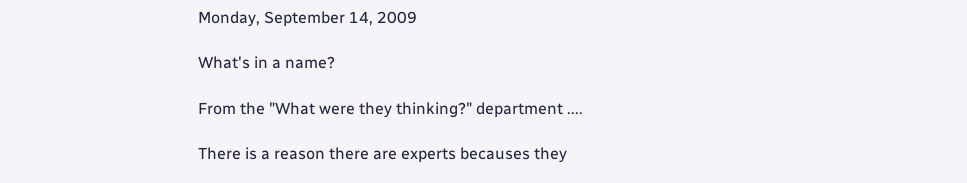Monday, September 14, 2009

What's in a name?

From the "What were they thinking?" department ....

There is a reason there are experts becauses they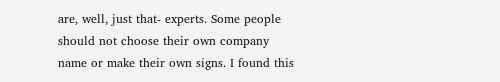are, well, just that- experts. Some people should not choose their own company name or make their own signs. I found this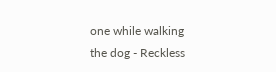one while walking the dog - Reckless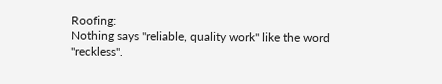Roofing:
Nothing says "reliable, quality work" like the word "reckless".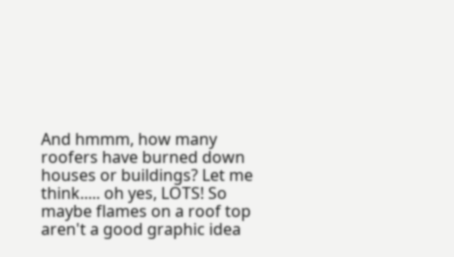And hmmm, how many roofers have burned down houses or buildings? Let me think..... oh yes, LOTS! So maybe flames on a roof top aren't a good graphic idea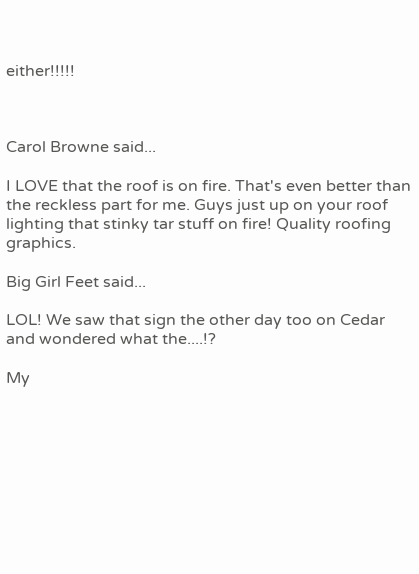either!!!!!



Carol Browne said...

I LOVE that the roof is on fire. That's even better than the reckless part for me. Guys just up on your roof lighting that stinky tar stuff on fire! Quality roofing graphics.

Big Girl Feet said...

LOL! We saw that sign the other day too on Cedar and wondered what the....!?

My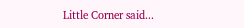Little Corner said...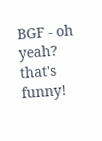BGF - oh yeah? that's funny!